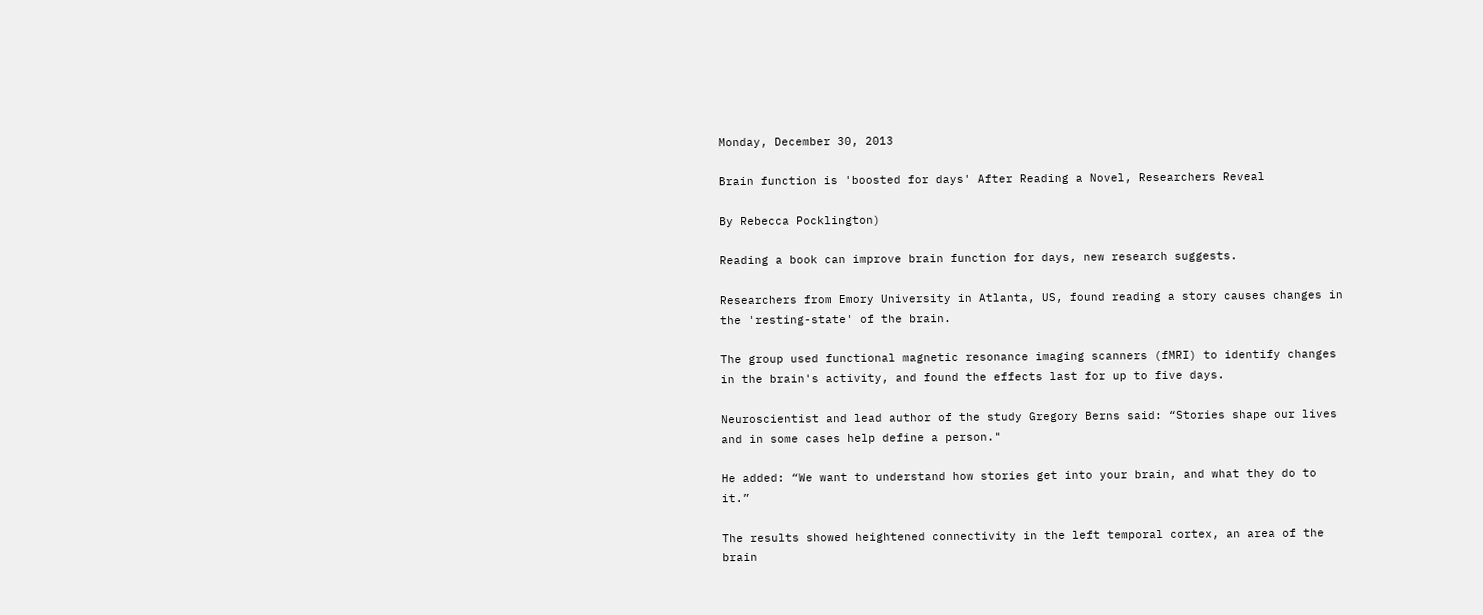Monday, December 30, 2013

Brain function is 'boosted for days' After Reading a Novel, Researchers Reveal

By Rebecca Pocklington)

Reading a book can improve brain function for days, new research suggests.

Researchers from Emory University in Atlanta, US, found reading a story causes changes in the 'resting-state' of the brain.

The group used functional magnetic resonance imaging scanners (fMRI) to identify changes in the brain's activity, and found the effects last for up to five days.

Neuroscientist and lead author of the study Gregory Berns said: “Stories shape our lives and in some cases help define a person."

He added: “We want to understand how stories get into your brain, and what they do to it.”

The results showed heightened connectivity in the left temporal cortex, an area of the brain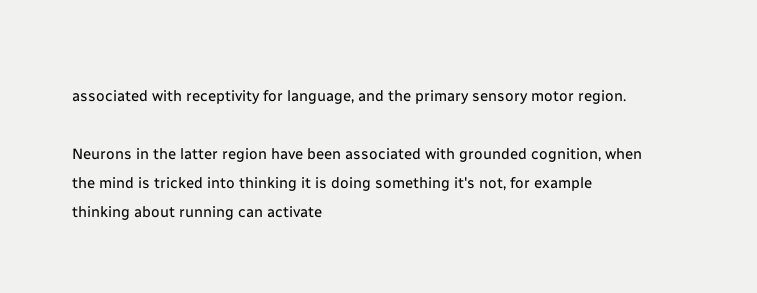associated with receptivity for language, and the primary sensory motor region.

Neurons in the latter region have been associated with grounded cognition, when the mind is tricked into thinking it is doing something it's not, for example thinking about running can activate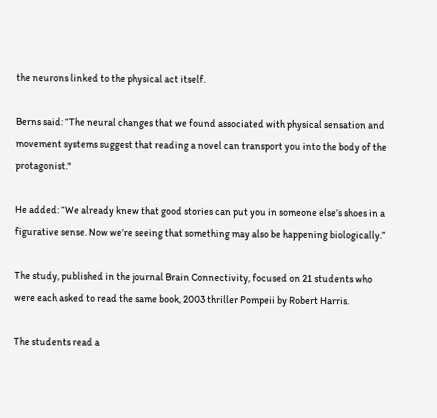the neurons linked to the physical act itself.

Berns said: “The neural changes that we found associated with physical sensation and movement systems suggest that reading a novel can transport you into the body of the protagonist."

He added: “We already knew that good stories can put you in someone else’s shoes in a figurative sense. Now we’re seeing that something may also be happening biologically.”

The study, published in the journal Brain Connectivity, focused on 21 students who were each asked to read the same book, 2003 thriller Pompeii by Robert Harris.

The students read a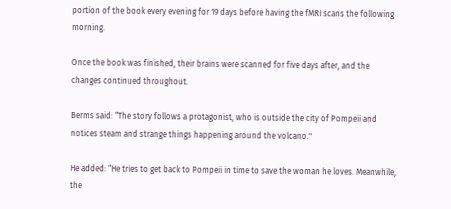portion of the book every evening for 19 days before having the fMRI scans the following morning.

Once the book was finished, their brains were scanned for five days after, and the changes continued throughout.

Berms said: “The story follows a protagonist, who is outside the city of Pompeii and notices steam and strange things happening around the volcano."

He added: “He tries to get back to Pompeii in time to save the woman he loves. Meanwhile, the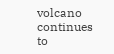volcano continues to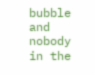bubble and nobody in the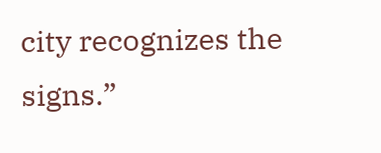city recognizes the signs.”